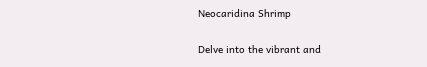Neocaridina Shrimp

Delve into the vibrant and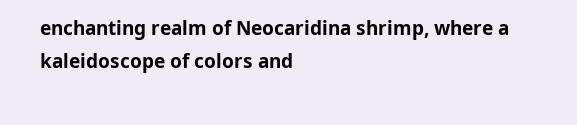enchanting realm of Neocaridina shrimp, where a kaleidoscope of colors and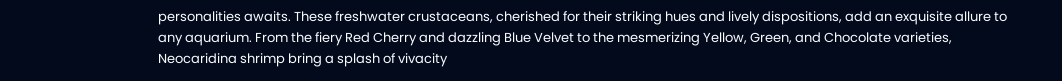personalities awaits. These freshwater crustaceans, cherished for their striking hues and lively dispositions, add an exquisite allure to any aquarium. From the fiery Red Cherry and dazzling Blue Velvet to the mesmerizing Yellow, Green, and Chocolate varieties, Neocaridina shrimp bring a splash of vivacity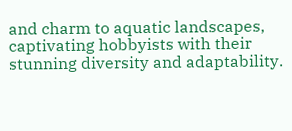and charm to aquatic landscapes, captivating hobbyists with their stunning diversity and adaptability.